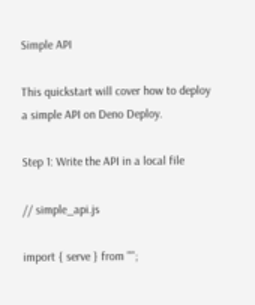Simple API

This quickstart will cover how to deploy a simple API on Deno Deploy.

Step 1: Write the API in a local file

// simple_api.js

import { serve } from "";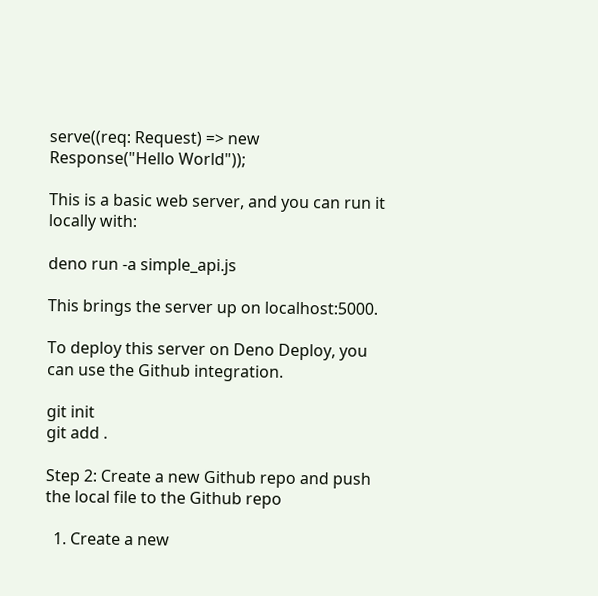serve((req: Request) => new Response("Hello World"));

This is a basic web server, and you can run it locally with:

deno run -a simple_api.js

This brings the server up on localhost:5000.

To deploy this server on Deno Deploy, you can use the Github integration.

git init
git add .

Step 2: Create a new Github repo and push the local file to the Github repo

  1. Create a new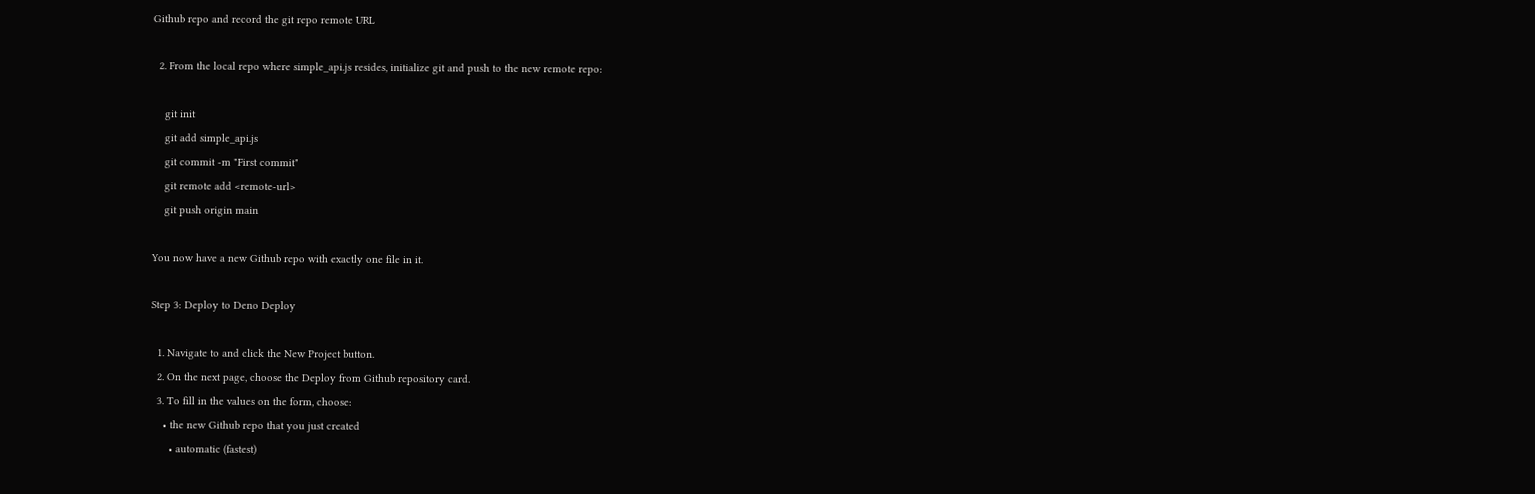Github repo and record the git repo remote URL

  2. From the local repo where simple_api.js resides, initialize git and push to the new remote repo:

    git init
    git add simple_api.js
    git commit -m "First commit"
    git remote add <remote-url>
    git push origin main

You now have a new Github repo with exactly one file in it.

Step 3: Deploy to Deno Deploy

  1. Navigate to and click the New Project button.
  2. On the next page, choose the Deploy from Github repository card.
  3. To fill in the values on the form, choose:
    • the new Github repo that you just created
      • automatic (fastest)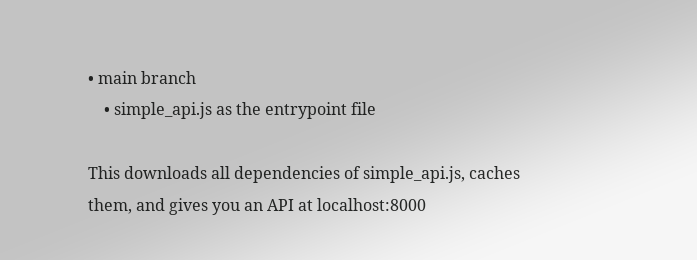• main branch
    • simple_api.js as the entrypoint file

This downloads all dependencies of simple_api.js, caches them, and gives you an API at localhost:8000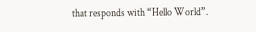that responds with “Hello World”.